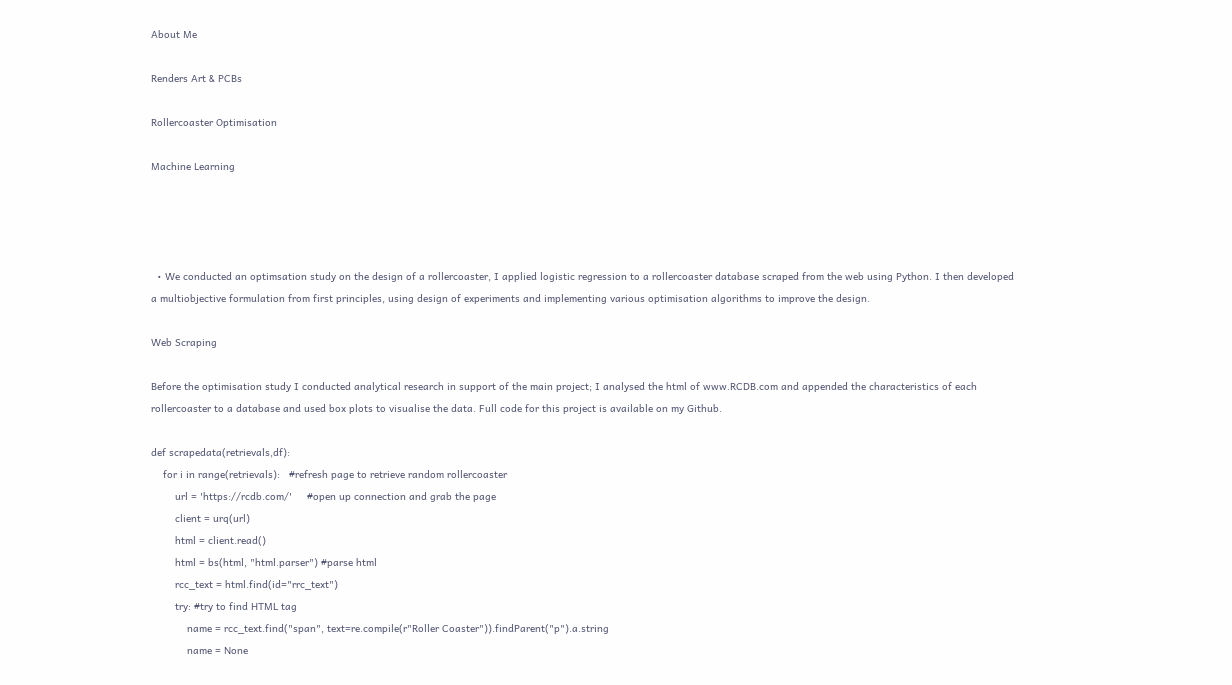About Me

Renders Art & PCBs

Rollercoaster Optimisation

Machine Learning




  • We conducted an optimsation study on the design of a rollercoaster, I applied logistic regression to a rollercoaster database scraped from the web using Python. I then developed a multiobjective formulation from first principles, using design of experiments and implementing various optimisation algorithms to improve the design.

Web Scraping

Before the optimisation study I conducted analytical research in support of the main project; I analysed the html of www.RCDB.com and appended the characteristics of each rollercoaster to a database and used box plots to visualise the data. Full code for this project is available on my Github.

def scrapedata(retrievals,df):
    for i in range(retrievals):   #refresh page to retrieve random rollercoaster
        url = 'https://rcdb.com/'     #open up connection and grab the page
        client = urq(url)
        html = client.read()
        html = bs(html, "html.parser") #parse html
        rcc_text = html.find(id="rrc_text")
        try: #try to find HTML tag
            name = rcc_text.find("span", text=re.compile(r"Roller Coaster")).findParent("p").a.string
            name = None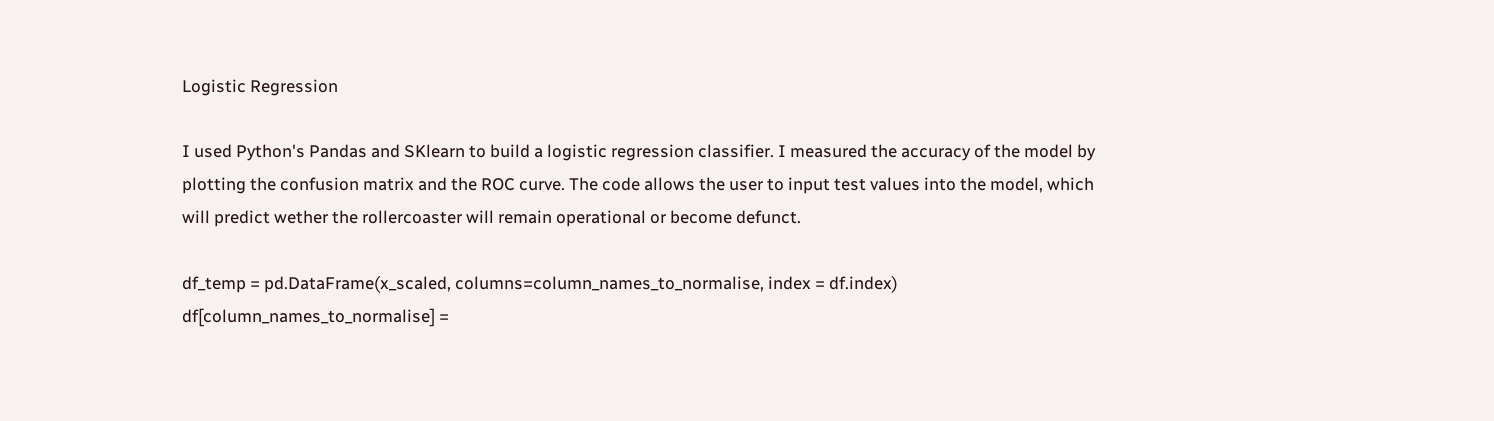Logistic Regression

I used Python's Pandas and SKlearn to build a logistic regression classifier. I measured the accuracy of the model by plotting the confusion matrix and the ROC curve. The code allows the user to input test values into the model, which will predict wether the rollercoaster will remain operational or become defunct.

df_temp = pd.DataFrame(x_scaled, columns=column_names_to_normalise, index = df.index)
df[column_names_to_normalise] =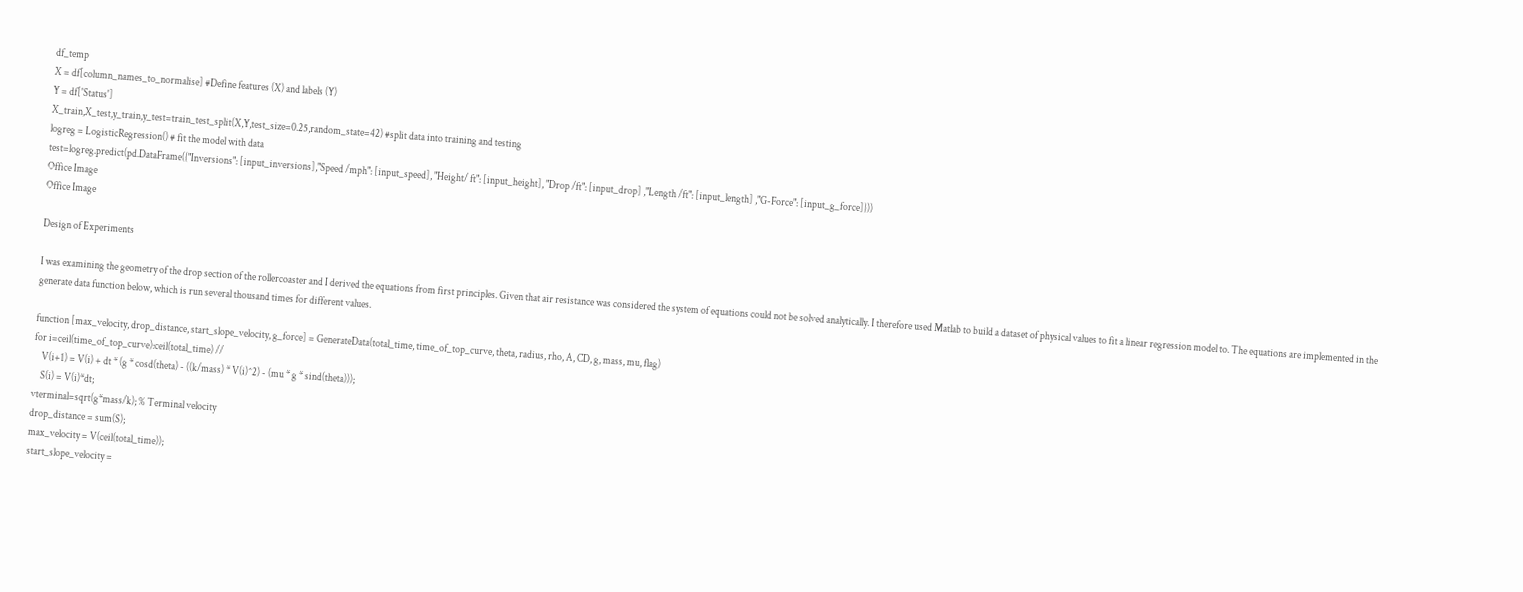df_temp
X = df[column_names_to_normalise] #Define features (X) and labels (Y)
Y = df['Status']
X_train,X_test,y_train,y_test=train_test_split(X,Y,test_size=0.25,random_state=42) #split data into training and testing
logreg = LogisticRegression() # fit the model with data
test=logreg.predict(pd.DataFrame({"Inversions": [input_inversions],"Speed /mph": [input_speed], "Height/ ft": [input_height], "Drop /ft": [input_drop] ,"Length /ft": [input_length] ,"G-Force": [input_g_force]}))
Office Image
Office Image

Design of Experiments

I was examining the geometry of the drop section of the rollercoaster and I derived the equations from first principles. Given that air resistance was considered the system of equations could not be solved analytically. I therefore used Matlab to build a dataset of physical values to fit a linear regression model to. The equations are implemented in the generate data function below, which is run several thousand times for different values.

function [max_velocity, drop_distance, start_slope_velocity, g_force] = GenerateData(total_time, time_of_top_curve, theta, radius, rho, A, CD, g, mass, mu, flag)
for i=ceil(time_of_top_curve):ceil(total_time) //
    V(i+1) = V(i) + dt * (g * cosd(theta) - ((k/mass) * V(i)^2) - (mu * g * sind(theta)));
    S(i) = V(i)*dt;
vterminal=sqrt(g*mass/k); % Terminal velocity
drop_distance = sum(S);
max_velocity = V(ceil(total_time));
start_slope_velocity =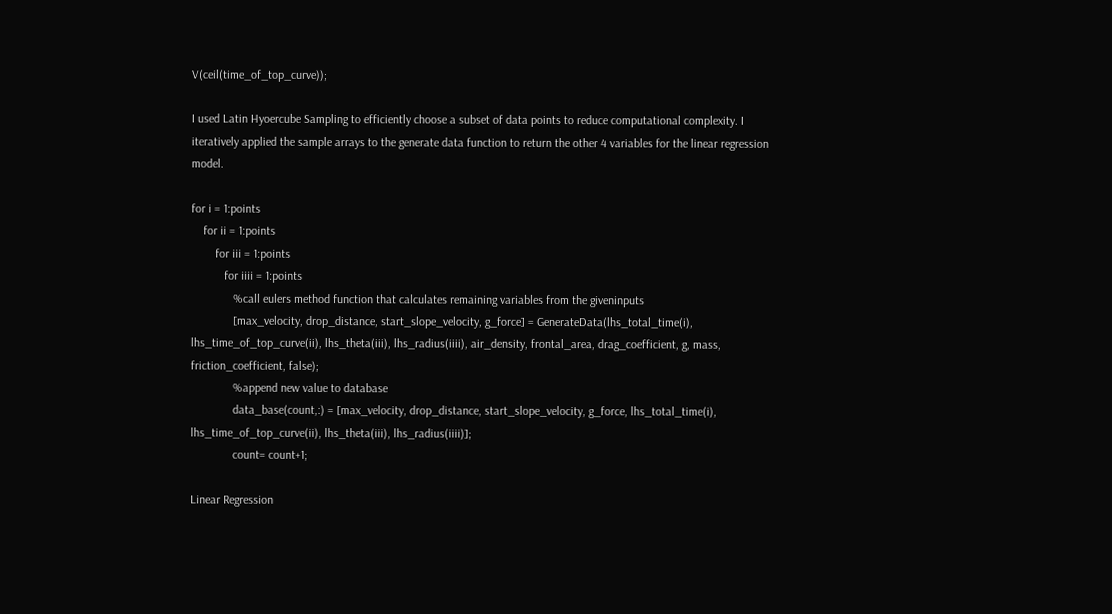V(ceil(time_of_top_curve));

I used Latin Hyoercube Sampling to efficiently choose a subset of data points to reduce computational complexity. I iteratively applied the sample arrays to the generate data function to return the other 4 variables for the linear regression model.

for i = 1:points
    for ii = 1:points
        for iii = 1:points
           for iiii = 1:points
              %call eulers method function that calculates remaining variables from the giveninputs
              [max_velocity, drop_distance, start_slope_velocity, g_force] = GenerateData(lhs_total_time(i), lhs_time_of_top_curve(ii), lhs_theta(iii), lhs_radius(iiii), air_density, frontal_area, drag_coefficient, g, mass, friction_coefficient, false);
              %append new value to database
              data_base(count,:) = [max_velocity, drop_distance, start_slope_velocity, g_force, lhs_total_time(i), lhs_time_of_top_curve(ii), lhs_theta(iii), lhs_radius(iiii)];
              count= count+1;

Linear Regression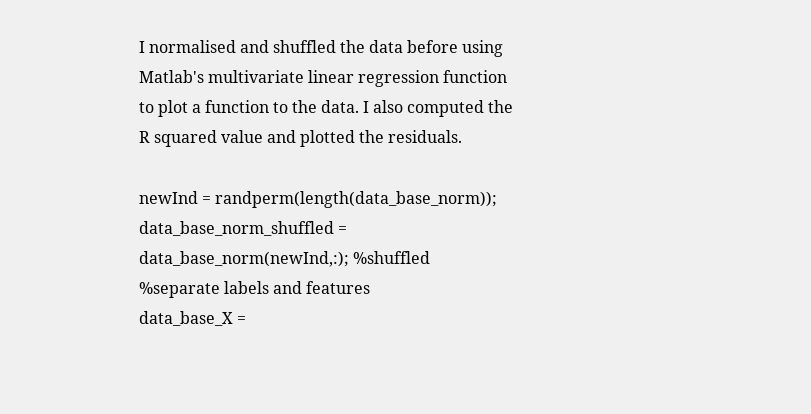I normalised and shuffled the data before using Matlab's multivariate linear regression function to plot a function to the data. I also computed the R squared value and plotted the residuals.

newInd = randperm(length(data_base_norm));
data_base_norm_shuffled = data_base_norm(newInd,:); %shuffled
%separate labels and features
data_base_X =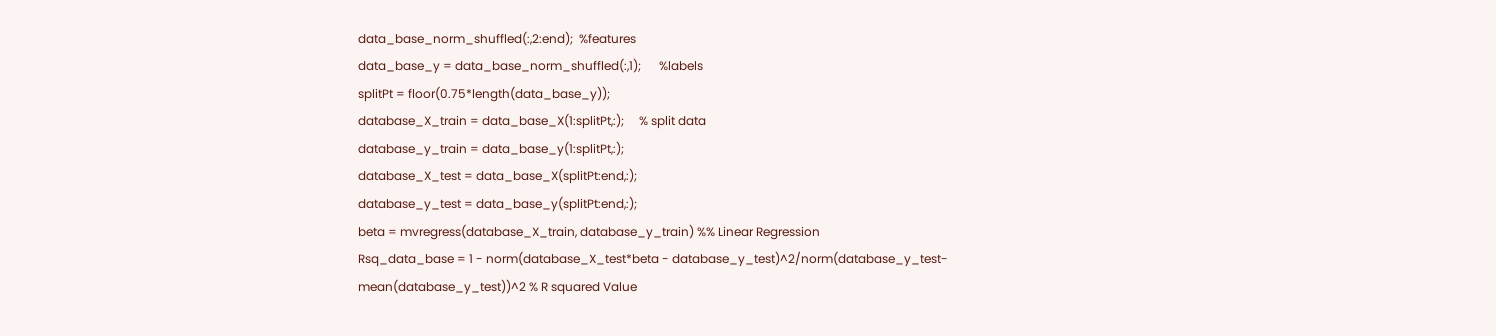data_base_norm_shuffled(:,2:end);  %features
data_base_y = data_base_norm_shuffled(:,1);      %labels
splitPt = floor(0.75*length(data_base_y));
database_X_train = data_base_X(1:splitPt,:);     % split data
database_y_train = data_base_y(1:splitPt,:);
database_X_test = data_base_X(splitPt:end,:);
database_y_test = data_base_y(splitPt:end,:);
beta = mvregress(database_X_train, database_y_train) %% Linear Regression
Rsq_data_base = 1 - norm(database_X_test*beta - database_y_test)^2/norm(database_y_test-mean(database_y_test))^2 % R squared Value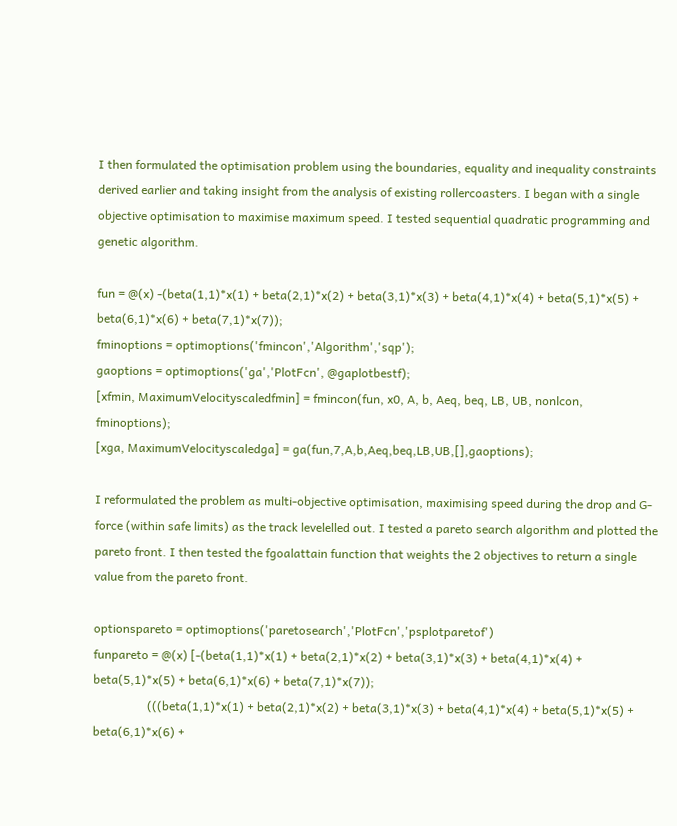I then formulated the optimisation problem using the boundaries, equality and inequality constraints derived earlier and taking insight from the analysis of existing rollercoasters. I began with a single objective optimisation to maximise maximum speed. I tested sequential quadratic programming and genetic algorithm.

fun = @(x) -(beta(1,1)*x(1) + beta(2,1)*x(2) + beta(3,1)*x(3) + beta(4,1)*x(4) + beta(5,1)*x(5) + beta(6,1)*x(6) + beta(7,1)*x(7));
fminoptions = optimoptions('fmincon','Algorithm','sqp');
gaoptions = optimoptions('ga','PlotFcn', @gaplotbestf);
[xfmin, MaximumVelocityscaledfmin] = fmincon(fun, x0, A, b, Aeq, beq, LB, UB, nonlcon, fminoptions);
[xga, MaximumVelocityscaledga] = ga(fun,7,A,b,Aeq,beq,LB,UB,[],gaoptions);

I reformulated the problem as multi-objective optimisation, maximising speed during the drop and G-force (within safe limits) as the track levelelled out. I tested a pareto search algorithm and plotted the pareto front. I then tested the fgoalattain function that weights the 2 objectives to return a single value from the pareto front.

optionspareto = optimoptions('paretosearch','PlotFcn','psplotparetof')
funpareto = @(x) [-(beta(1,1)*x(1) + beta(2,1)*x(2) + beta(3,1)*x(3) + beta(4,1)*x(4) + beta(5,1)*x(5) + beta(6,1)*x(6) + beta(7,1)*x(7));
                  (((beta(1,1)*x(1) + beta(2,1)*x(2) + beta(3,1)*x(3) + beta(4,1)*x(4) + beta(5,1)*x(5) + beta(6,1)*x(6) +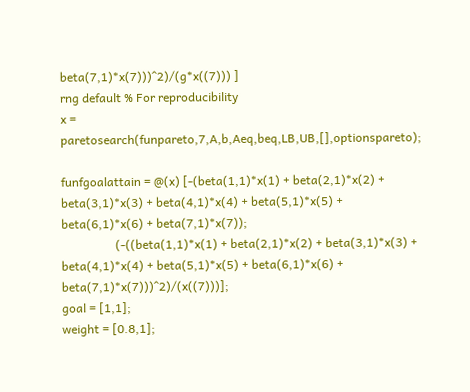beta(7,1)*x(7)))^2)/(g*x((7))) ]
rng default % For reproducibility
x = paretosearch(funpareto,7,A,b,Aeq,beq,LB,UB,[],optionspareto);

funfgoalattain = @(x) [-(beta(1,1)*x(1) + beta(2,1)*x(2) + beta(3,1)*x(3) + beta(4,1)*x(4) + beta(5,1)*x(5) + beta(6,1)*x(6) + beta(7,1)*x(7));
                  (-((beta(1,1)*x(1) + beta(2,1)*x(2) + beta(3,1)*x(3) + beta(4,1)*x(4) + beta(5,1)*x(5) + beta(6,1)*x(6) + beta(7,1)*x(7)))^2)/(x((7)))];
goal = [1,1];
weight = [0.8,1];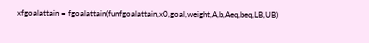xfgoalattain = fgoalattain(funfgoalattain,x0,goal,weight,A,b,Aeq,beq,LB,UB)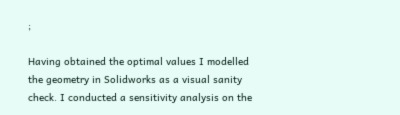;

Having obtained the optimal values I modelled the geometry in Solidworks as a visual sanity check. I conducted a sensitivity analysis on the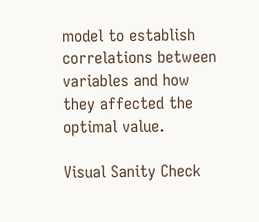model to establish correlations between variables and how they affected the optimal value.

Visual Sanity Check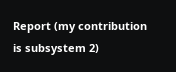Report (my contribution is subsystem 2)